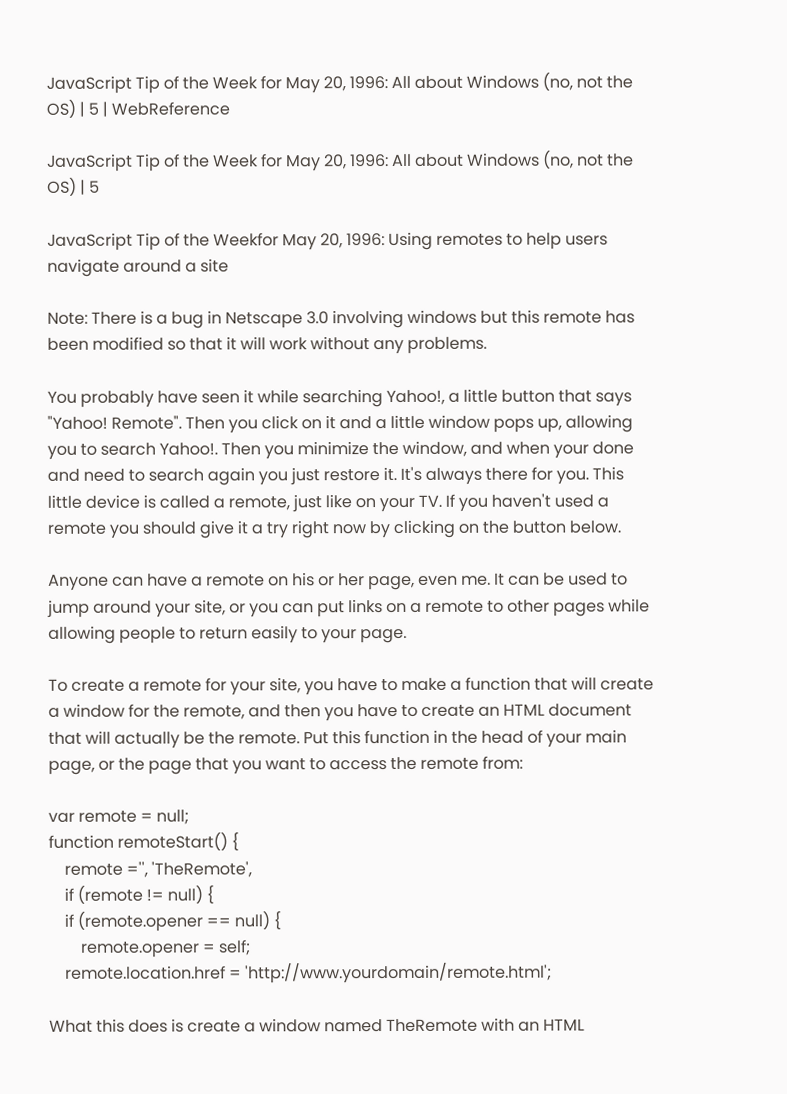JavaScript Tip of the Week for May 20, 1996: All about Windows (no, not the OS) | 5 | WebReference

JavaScript Tip of the Week for May 20, 1996: All about Windows (no, not the OS) | 5

JavaScript Tip of the Weekfor May 20, 1996: Using remotes to help users navigate around a site

Note: There is a bug in Netscape 3.0 involving windows but this remote has been modified so that it will work without any problems.

You probably have seen it while searching Yahoo!, a little button that says "Yahoo! Remote". Then you click on it and a little window pops up, allowing you to search Yahoo!. Then you minimize the window, and when your done and need to search again you just restore it. It's always there for you. This little device is called a remote, just like on your TV. If you haven't used a remote you should give it a try right now by clicking on the button below.

Anyone can have a remote on his or her page, even me. It can be used to jump around your site, or you can put links on a remote to other pages while allowing people to return easily to your page.

To create a remote for your site, you have to make a function that will create a window for the remote, and then you have to create an HTML document that will actually be the remote. Put this function in the head of your main page, or the page that you want to access the remote from:

var remote = null;
function remoteStart() {
    remote ='', 'TheRemote',
    if (remote != null) {
    if (remote.opener == null) {
        remote.opener = self;
    remote.location.href = 'http://www.yourdomain/remote.html';

What this does is create a window named TheRemote with an HTML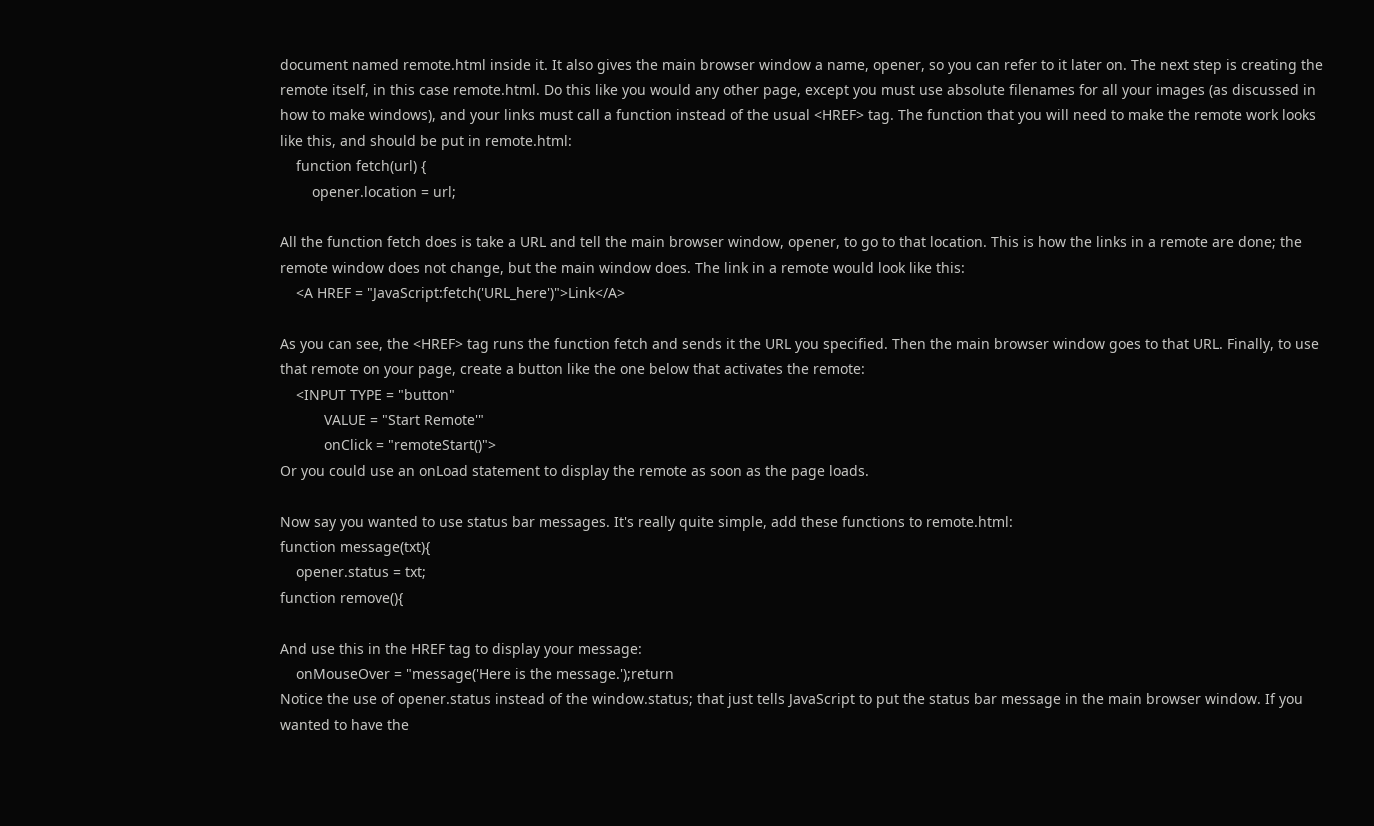document named remote.html inside it. It also gives the main browser window a name, opener, so you can refer to it later on. The next step is creating the remote itself, in this case remote.html. Do this like you would any other page, except you must use absolute filenames for all your images (as discussed in how to make windows), and your links must call a function instead of the usual <HREF> tag. The function that you will need to make the remote work looks like this, and should be put in remote.html:
    function fetch(url) {
        opener.location = url;

All the function fetch does is take a URL and tell the main browser window, opener, to go to that location. This is how the links in a remote are done; the remote window does not change, but the main window does. The link in a remote would look like this:
    <A HREF = "JavaScript:fetch('URL_here')">Link</A>

As you can see, the <HREF> tag runs the function fetch and sends it the URL you specified. Then the main browser window goes to that URL. Finally, to use that remote on your page, create a button like the one below that activates the remote:
    <INPUT TYPE = "button"
           VALUE = "Start Remote'"
           onClick = "remoteStart()">
Or you could use an onLoad statement to display the remote as soon as the page loads.

Now say you wanted to use status bar messages. It's really quite simple, add these functions to remote.html:
function message(txt){
    opener.status = txt;
function remove(){

And use this in the HREF tag to display your message:
    onMouseOver = "message('Here is the message.');return
Notice the use of opener.status instead of the window.status; that just tells JavaScript to put the status bar message in the main browser window. If you wanted to have the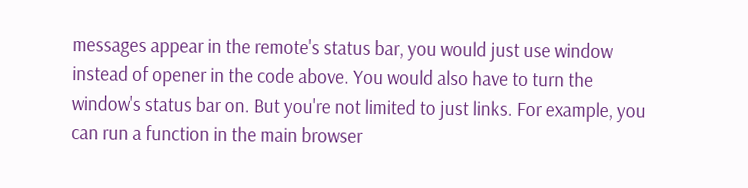messages appear in the remote's status bar, you would just use window instead of opener in the code above. You would also have to turn the window's status bar on. But you're not limited to just links. For example, you can run a function in the main browser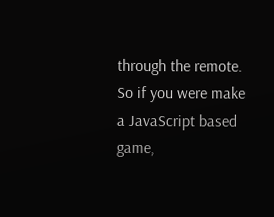through the remote. So if you were make a JavaScript based game,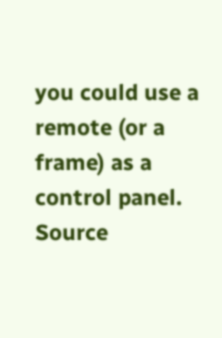you could use a remote (or a frame) as a control panel. Source